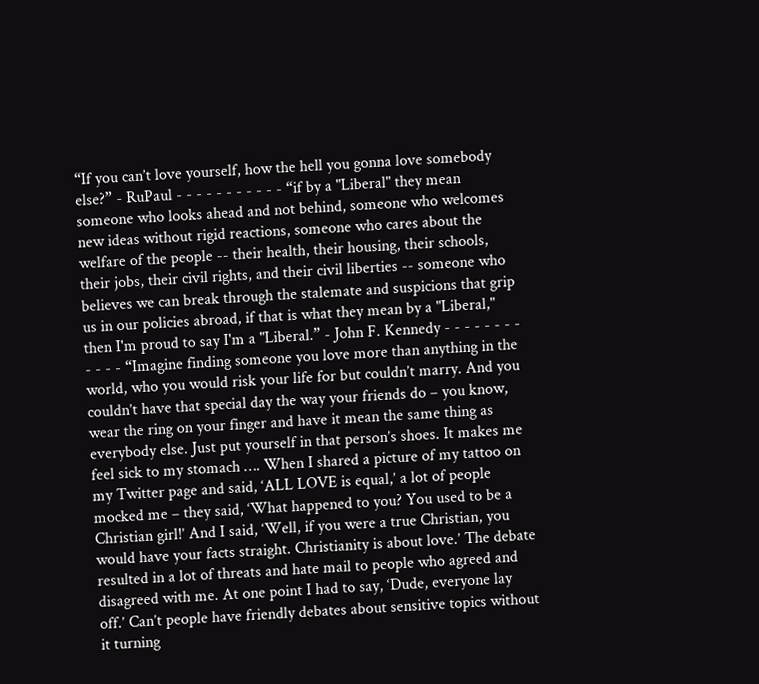“If you can’t love yourself, how the hell you gonna love somebody else?” - RuPaul - - - - - - - - - - - “if by a "Liberal" they mean someone who looks ahead and not behind, someone who welcomes new ideas without rigid reactions, someone who cares about the welfare of the people -- their health, their housing, their schools, their jobs, their civil rights, and their civil liberties -- someone who believes we can break through the stalemate and suspicions that grip us in our policies abroad, if that is what they mean by a "Liberal," then I'm proud to say I'm a "Liberal.” - John F. Kennedy - - - - - - - - - - - - “Imagine finding someone you love more than anything in the world, who you would risk your life for but couldn’t marry. And you couldn’t have that special day the way your friends do – you know, wear the ring on your finger and have it mean the same thing as everybody else. Just put yourself in that person’s shoes. It makes me feel sick to my stomach …. When I shared a picture of my tattoo on my Twitter page and said, ‘ALL LOVE is equal,’ a lot of people mocked me – they said, ‘What happened to you? You used to be a Christian girl!’ And I said, ‘Well, if you were a true Christian, you would have your facts straight. Christianity is about love.’ The debate resulted in a lot of threats and hate mail to people who agreed and disagreed with me. At one point I had to say, ‘Dude, everyone lay off.’ Can’t people have friendly debates about sensitive topics without it turning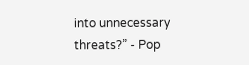into unnecessary threats?” - Pop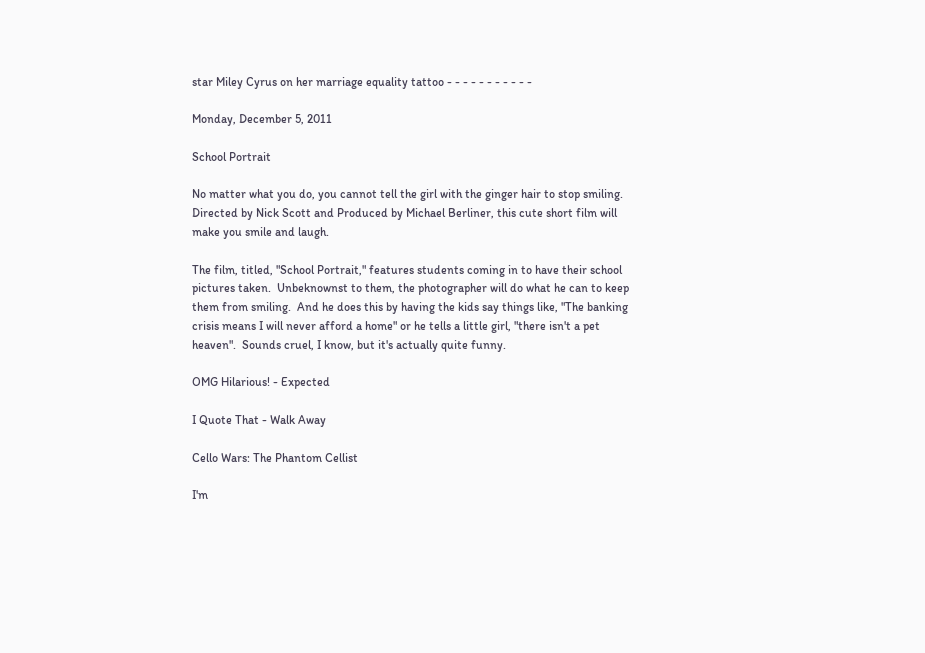star Miley Cyrus on her marriage equality tattoo - - - - - - - - - - -

Monday, December 5, 2011

School Portrait

No matter what you do, you cannot tell the girl with the ginger hair to stop smiling.  Directed by Nick Scott and Produced by Michael Berliner, this cute short film will make you smile and laugh.

The film, titled, "School Portrait," features students coming in to have their school pictures taken.  Unbeknownst to them, the photographer will do what he can to keep them from smiling.  And he does this by having the kids say things like, "The banking crisis means I will never afford a home" or he tells a little girl, "there isn't a pet heaven".  Sounds cruel, I know, but it's actually quite funny.

OMG Hilarious! - Expected

I Quote That - Walk Away

Cello Wars: The Phantom Cellist

I'm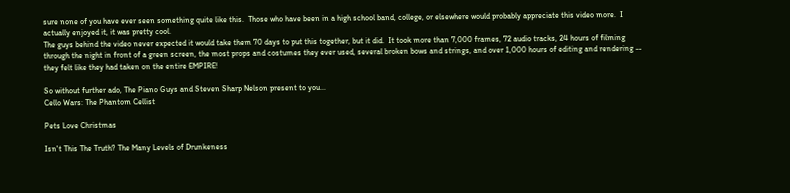sure none of you have ever seen something quite like this.  Those who have been in a high school band, college, or elsewhere would probably appreciate this video more.  I actually enjoyed it, it was pretty cool.
The guys behind the video never expected it would take them 70 days to put this together, but it did.  It took more than 7,000 frames, 72 audio tracks, 24 hours of filming through the night in front of a green screen, the most props and costumes they ever used, several broken bows and strings, and over 1,000 hours of editing and rendering -- they felt like they had taken on the entire EMPIRE!

So without further ado, The Piano Guys and Steven Sharp Nelson present to you...
Cello Wars: The Phantom Cellist

Pets Love Christmas

Isn't This The Truth? The Many Levels of Drunkeness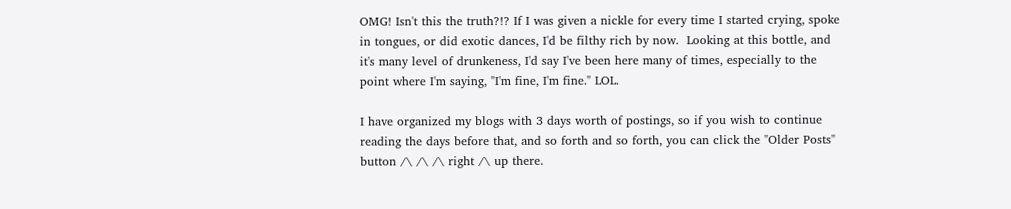OMG! Isn't this the truth?!? If I was given a nickle for every time I started crying, spoke in tongues, or did exotic dances, I'd be filthy rich by now.  Looking at this bottle, and it's many level of drunkeness, I'd say I've been here many of times, especially to the point where I'm saying, "I'm fine, I'm fine." LOL.

I have organized my blogs with 3 days worth of postings, so if you wish to continue reading the days before that, and so forth and so forth, you can click the "Older Posts" button /\ /\ /\ right /\ up there.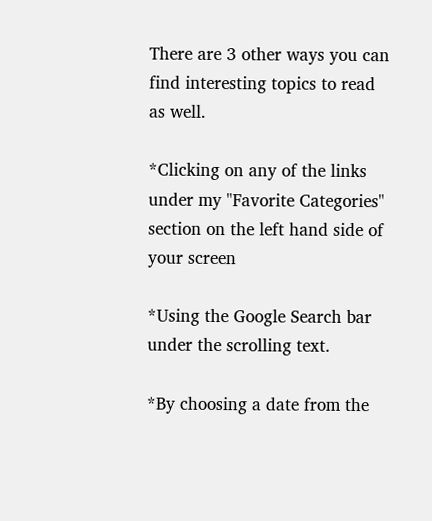There are 3 other ways you can find interesting topics to read as well.

*Clicking on any of the links under my "Favorite Categories" section on the left hand side of your screen

*Using the Google Search bar under the scrolling text.

*By choosing a date from the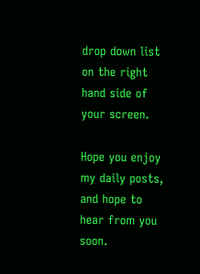drop down list on the right hand side of your screen.

Hope you enjoy my daily posts, and hope to hear from you soon.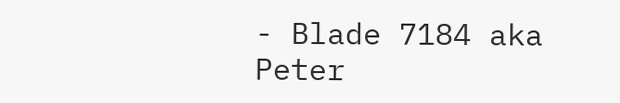- Blade 7184 aka Peter